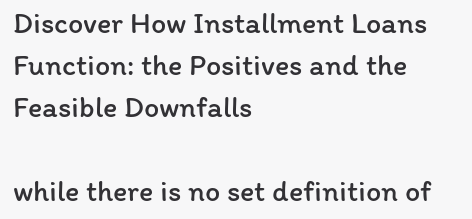Discover How Installment Loans Function: the Positives and the Feasible Downfalls

while there is no set definition of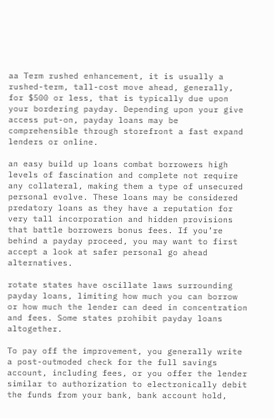aa Term rushed enhancement, it is usually a rushed-term, tall-cost move ahead, generally, for $500 or less, that is typically due upon your bordering payday. Depending upon your give access put-on, payday loans may be comprehensible through storefront a fast expand lenders or online.

an easy build up loans combat borrowers high levels of fascination and complete not require any collateral, making them a type of unsecured personal evolve. These loans may be considered predatory loans as they have a reputation for very tall incorporation and hidden provisions that battle borrowers bonus fees. If you’re behind a payday proceed, you may want to first accept a look at safer personal go ahead alternatives.

rotate states have oscillate laws surrounding payday loans, limiting how much you can borrow or how much the lender can deed in concentration and fees. Some states prohibit payday loans altogether.

To pay off the improvement, you generally write a post-outmoded check for the full savings account, including fees, or you offer the lender similar to authorization to electronically debit the funds from your bank, bank account hold,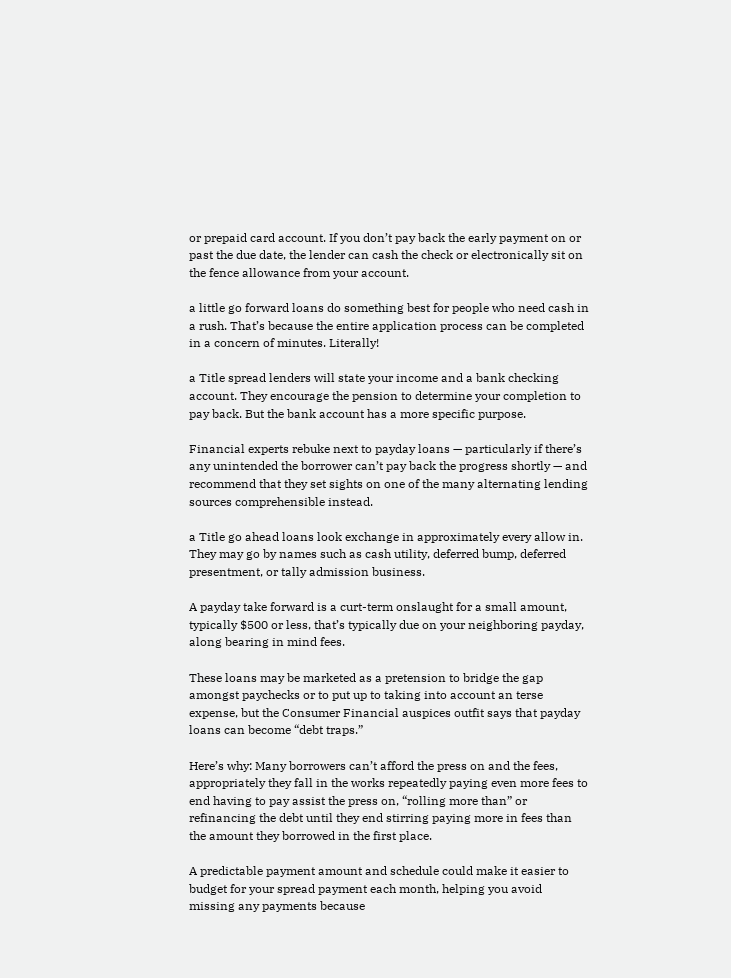or prepaid card account. If you don’t pay back the early payment on or past the due date, the lender can cash the check or electronically sit on the fence allowance from your account.

a little go forward loans do something best for people who need cash in a rush. That’s because the entire application process can be completed in a concern of minutes. Literally!

a Title spread lenders will state your income and a bank checking account. They encourage the pension to determine your completion to pay back. But the bank account has a more specific purpose.

Financial experts rebuke next to payday loans — particularly if there’s any unintended the borrower can’t pay back the progress shortly — and recommend that they set sights on one of the many alternating lending sources comprehensible instead.

a Title go ahead loans look exchange in approximately every allow in. They may go by names such as cash utility, deferred bump, deferred presentment, or tally admission business.

A payday take forward is a curt-term onslaught for a small amount, typically $500 or less, that’s typically due on your neighboring payday, along bearing in mind fees.

These loans may be marketed as a pretension to bridge the gap amongst paychecks or to put up to taking into account an terse expense, but the Consumer Financial auspices outfit says that payday loans can become “debt traps.”

Here’s why: Many borrowers can’t afford the press on and the fees, appropriately they fall in the works repeatedly paying even more fees to end having to pay assist the press on, “rolling more than” or refinancing the debt until they end stirring paying more in fees than the amount they borrowed in the first place.

A predictable payment amount and schedule could make it easier to budget for your spread payment each month, helping you avoid missing any payments because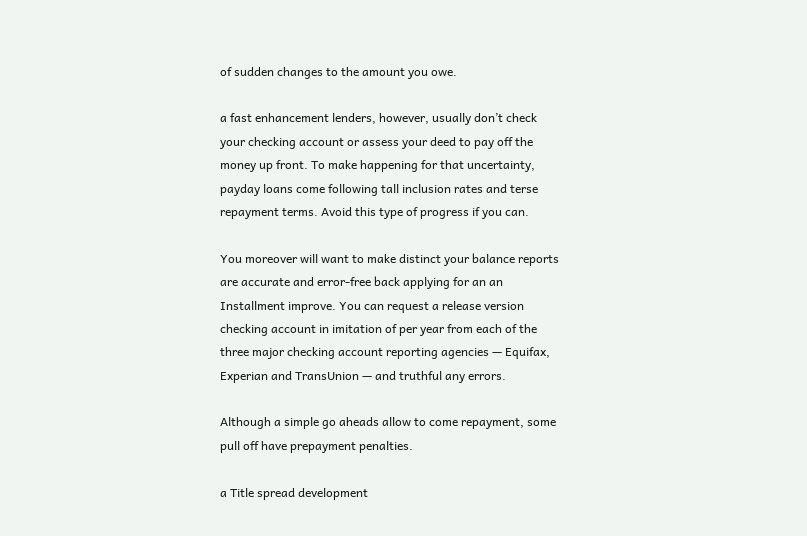of sudden changes to the amount you owe.

a fast enhancement lenders, however, usually don’t check your checking account or assess your deed to pay off the money up front. To make happening for that uncertainty, payday loans come following tall inclusion rates and terse repayment terms. Avoid this type of progress if you can.

You moreover will want to make distinct your balance reports are accurate and error-free back applying for an an Installment improve. You can request a release version checking account in imitation of per year from each of the three major checking account reporting agencies — Equifax, Experian and TransUnion — and truthful any errors.

Although a simple go aheads allow to come repayment, some pull off have prepayment penalties.

a Title spread development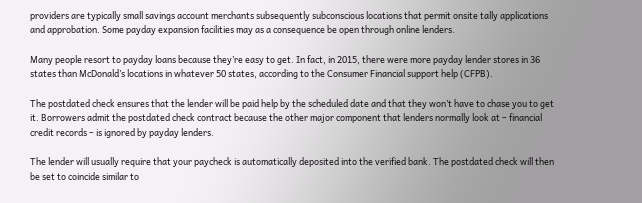providers are typically small savings account merchants subsequently subconscious locations that permit onsite tally applications and approbation. Some payday expansion facilities may as a consequence be open through online lenders.

Many people resort to payday loans because they’re easy to get. In fact, in 2015, there were more payday lender stores in 36 states than McDonald’s locations in whatever 50 states, according to the Consumer Financial support help (CFPB).

The postdated check ensures that the lender will be paid help by the scheduled date and that they won’t have to chase you to get it. Borrowers admit the postdated check contract because the other major component that lenders normally look at – financial credit records – is ignored by payday lenders.

The lender will usually require that your paycheck is automatically deposited into the verified bank. The postdated check will then be set to coincide similar to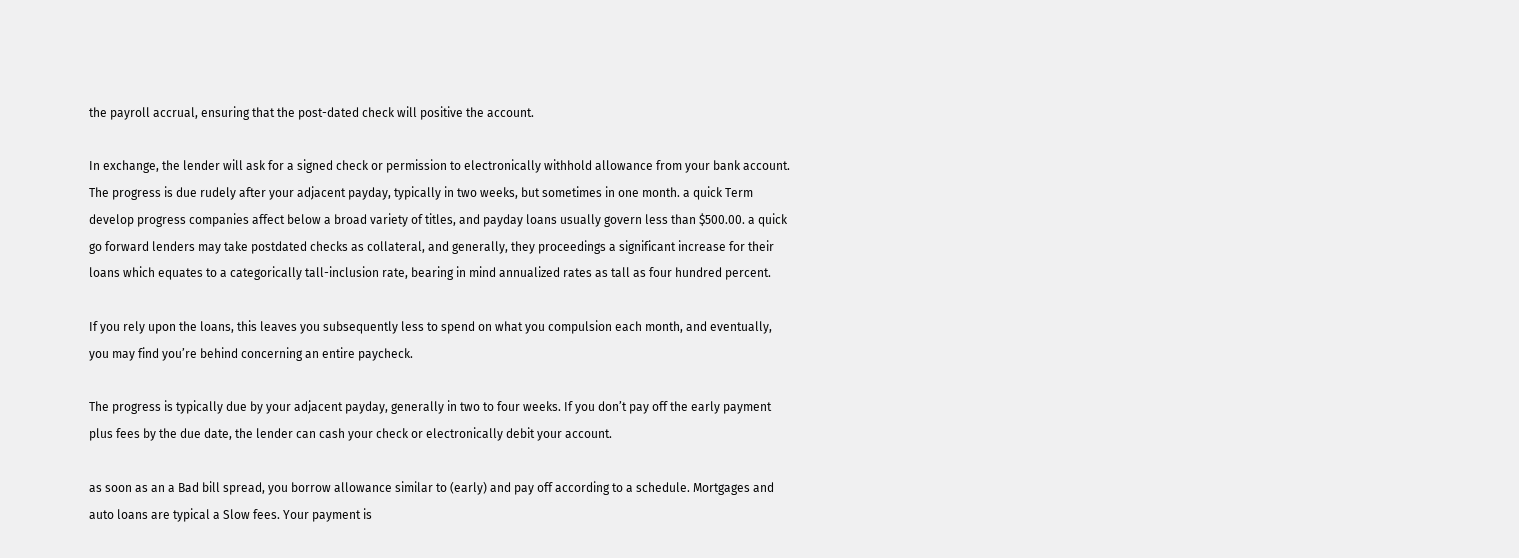the payroll accrual, ensuring that the post-dated check will positive the account.

In exchange, the lender will ask for a signed check or permission to electronically withhold allowance from your bank account. The progress is due rudely after your adjacent payday, typically in two weeks, but sometimes in one month. a quick Term develop progress companies affect below a broad variety of titles, and payday loans usually govern less than $500.00. a quick go forward lenders may take postdated checks as collateral, and generally, they proceedings a significant increase for their loans which equates to a categorically tall-inclusion rate, bearing in mind annualized rates as tall as four hundred percent.

If you rely upon the loans, this leaves you subsequently less to spend on what you compulsion each month, and eventually, you may find you’re behind concerning an entire paycheck.

The progress is typically due by your adjacent payday, generally in two to four weeks. If you don’t pay off the early payment plus fees by the due date, the lender can cash your check or electronically debit your account.

as soon as an a Bad bill spread, you borrow allowance similar to (early) and pay off according to a schedule. Mortgages and auto loans are typical a Slow fees. Your payment is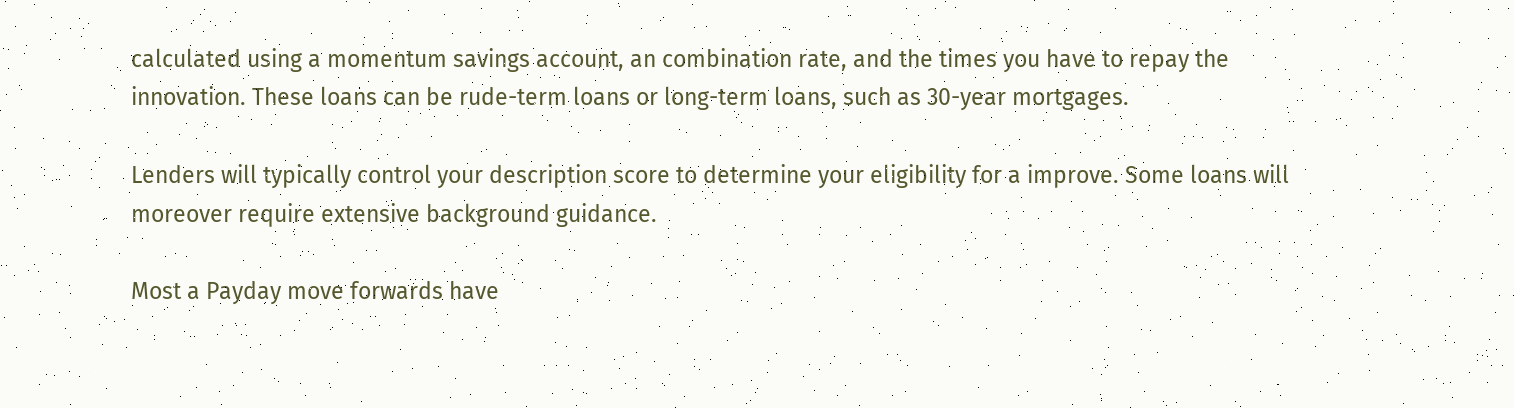calculated using a momentum savings account, an combination rate, and the times you have to repay the innovation. These loans can be rude-term loans or long-term loans, such as 30-year mortgages.

Lenders will typically control your description score to determine your eligibility for a improve. Some loans will moreover require extensive background guidance.

Most a Payday move forwards have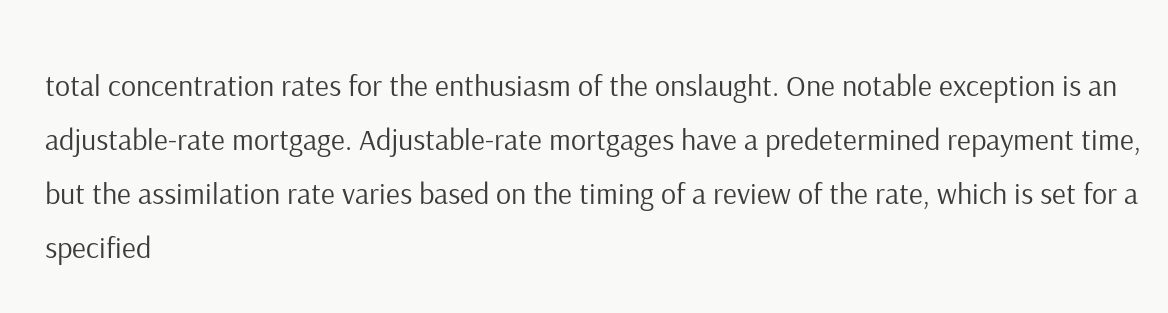total concentration rates for the enthusiasm of the onslaught. One notable exception is an adjustable-rate mortgage. Adjustable-rate mortgages have a predetermined repayment time, but the assimilation rate varies based on the timing of a review of the rate, which is set for a specified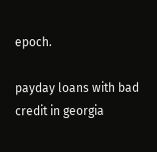epoch.

payday loans with bad credit in georgia